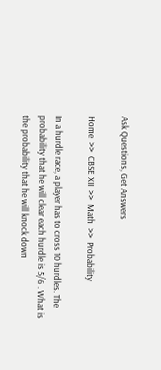Ask Questions, Get Answers

Home  >>  CBSE XII  >>  Math  >>  Probability

In a hurdle race, a player has to cross 10 hurdles. The probability that he will clear each hurdle is 5/6 . What is the probability that he will knock down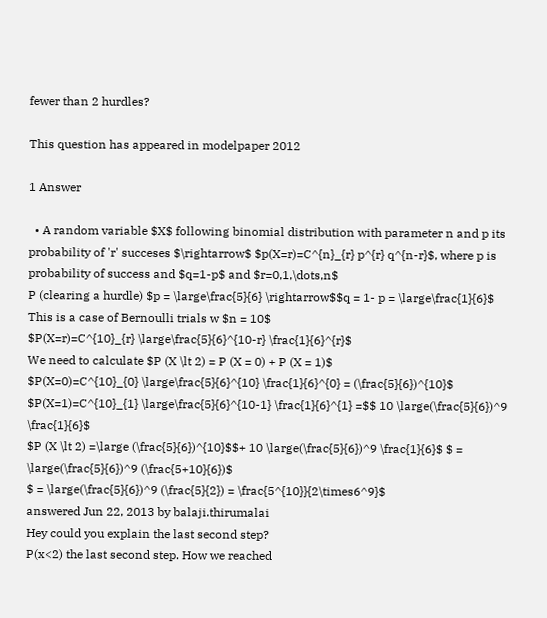fewer than 2 hurdles?

This question has appeared in modelpaper 2012

1 Answer

  • A random variable $X$ following binomial distribution with parameter n and p its probability of 'r' succeses $\rightarrow$ $p(X=r)=C^{n}_{r} p^{r} q^{n-r}$, where p is probability of success and $q=1-p$ and $r=0,1,\dots,n$
P (clearing a hurdle) $p = \large\frac{5}{6} \rightarrow$$q = 1- p = \large\frac{1}{6}$
This is a case of Bernoulli trials w $n = 10$
$P(X=r)=C^{10}_{r} \large\frac{5}{6}^{10-r} \frac{1}{6}^{r}$
We need to calculate $P (X \lt 2) = P (X = 0) + P (X = 1)$
$P(X=0)=C^{10}_{0} \large\frac{5}{6}^{10} \frac{1}{6}^{0} = (\frac{5}{6})^{10}$
$P(X=1)=C^{10}_{1} \large\frac{5}{6}^{10-1} \frac{1}{6}^{1} =$$ 10 \large(\frac{5}{6})^9 \frac{1}{6}$
$P (X \lt 2) =\large (\frac{5}{6})^{10}$$+ 10 \large(\frac{5}{6})^9 \frac{1}{6}$ $ = \large(\frac{5}{6})^9 (\frac{5+10}{6})$
$ = \large(\frac{5}{6})^9 (\frac{5}{2}) = \frac{5^{10}}{2\times6^9}$
answered Jun 22, 2013 by balaji.thirumalai
Hey could you explain the last second step?
P(x<2) the last second step. How we reached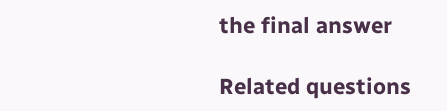the final answer

Related questions